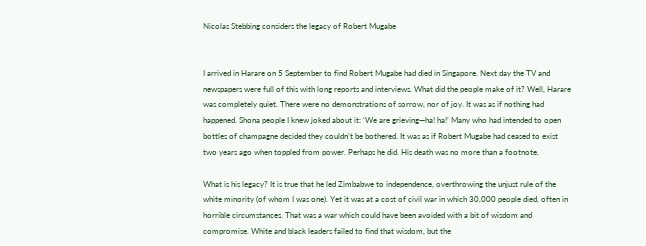Nicolas Stebbing considers the legacy of Robert Mugabe


I arrived in Harare on 5 September to find Robert Mugabe had died in Singapore. Next day the TV and newspapers were full of this with long reports and interviews. What did the people make of it? Well, Harare was completely quiet. There were no demonstrations of sorrow, nor of joy. It was as if nothing had happened. Shona people I knew joked about it: ‘We are grieving—ha! ha!’ Many who had intended to open bottles of champagne decided they couldn’t be bothered. It was as if Robert Mugabe had ceased to exist two years ago when toppled from power. Perhaps he did. His death was no more than a footnote.

What is his legacy? It is true that he led Zimbabwe to independence, overthrowing the unjust rule of the white minority (of whom I was one). Yet it was at a cost of civil war in which 30,000 people died, often in horrible circumstances. That was a war which could have been avoided with a bit of wisdom and compromise. White and black leaders failed to find that wisdom, but the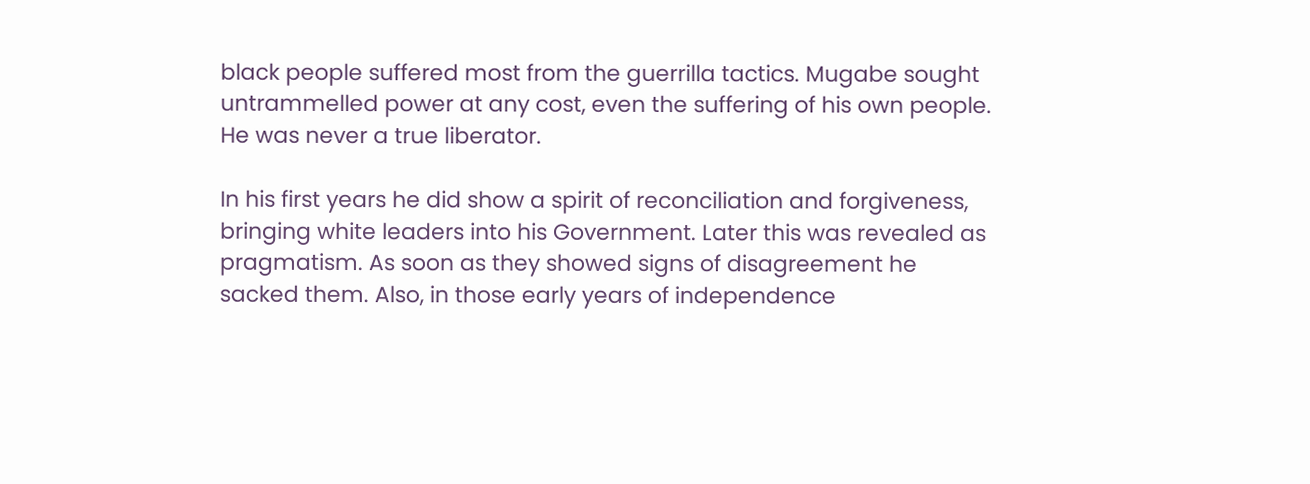black people suffered most from the guerrilla tactics. Mugabe sought untrammelled power at any cost, even the suffering of his own people. He was never a true liberator.

In his first years he did show a spirit of reconciliation and forgiveness, bringing white leaders into his Government. Later this was revealed as pragmatism. As soon as they showed signs of disagreement he sacked them. Also, in those early years of independence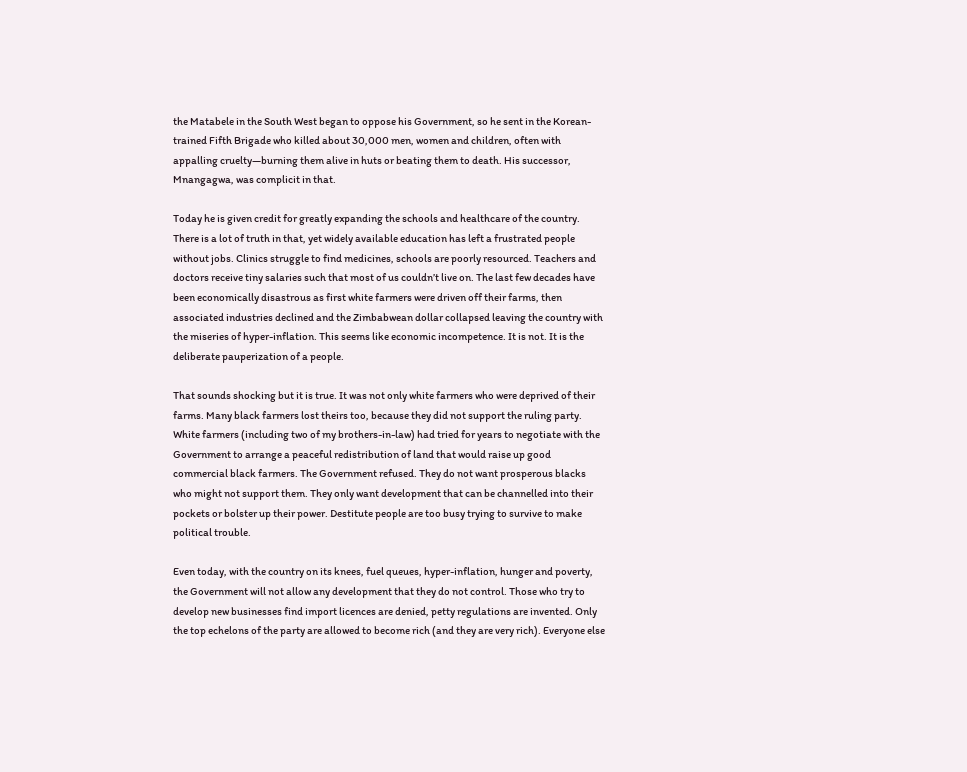the Matabele in the South West began to oppose his Government, so he sent in the Korean-trained Fifth Brigade who killed about 30,000 men, women and children, often with appalling cruelty—burning them alive in huts or beating them to death. His successor, Mnangagwa, was complicit in that.

Today he is given credit for greatly expanding the schools and healthcare of the country. There is a lot of truth in that, yet widely available education has left a frustrated people without jobs. Clinics struggle to find medicines, schools are poorly resourced. Teachers and doctors receive tiny salaries such that most of us couldn’t live on. The last few decades have been economically disastrous as first white farmers were driven off their farms, then associated industries declined and the Zimbabwean dollar collapsed leaving the country with the miseries of hyper-inflation. This seems like economic incompetence. It is not. It is the deliberate pauperization of a people.

That sounds shocking but it is true. It was not only white farmers who were deprived of their farms. Many black farmers lost theirs too, because they did not support the ruling party. White farmers (including two of my brothers-in-law) had tried for years to negotiate with the Government to arrange a peaceful redistribution of land that would raise up good commercial black farmers. The Government refused. They do not want prosperous blacks who might not support them. They only want development that can be channelled into their pockets or bolster up their power. Destitute people are too busy trying to survive to make political trouble.

Even today, with the country on its knees, fuel queues, hyper-inflation, hunger and poverty, the Government will not allow any development that they do not control. Those who try to develop new businesses find import licences are denied, petty regulations are invented. Only the top echelons of the party are allowed to become rich (and they are very rich). Everyone else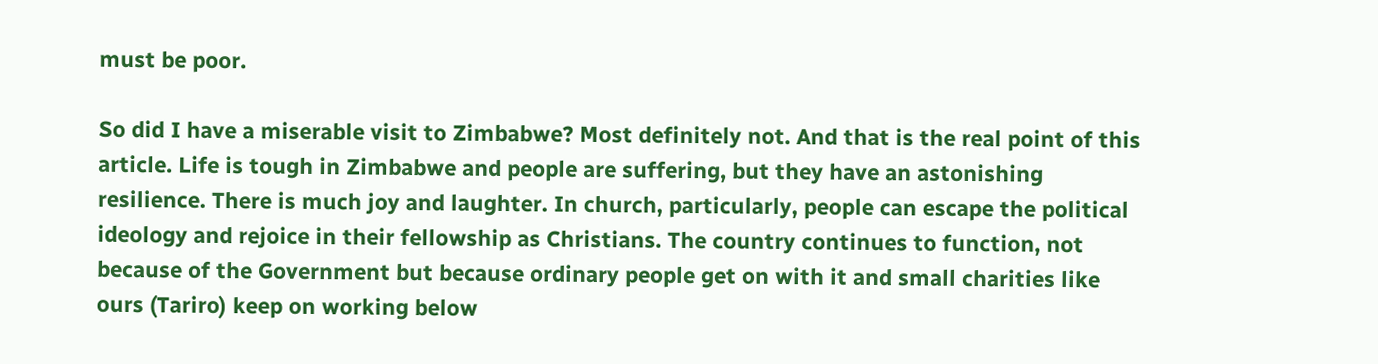must be poor.

So did I have a miserable visit to Zimbabwe? Most definitely not. And that is the real point of this article. Life is tough in Zimbabwe and people are suffering, but they have an astonishing resilience. There is much joy and laughter. In church, particularly, people can escape the political ideology and rejoice in their fellowship as Christians. The country continues to function, not because of the Government but because ordinary people get on with it and small charities like ours (Tariro) keep on working below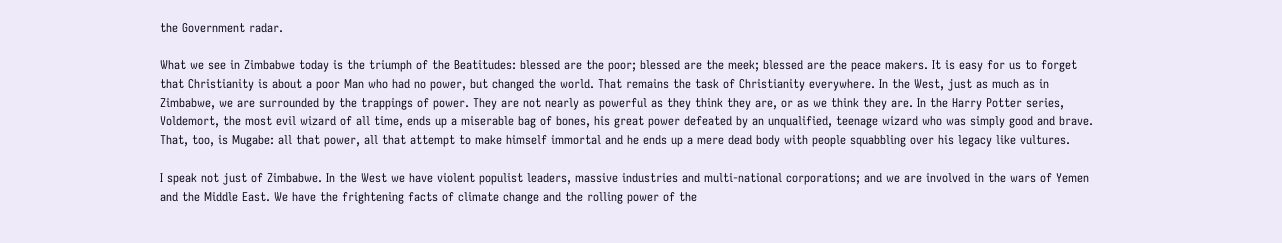the Government radar.

What we see in Zimbabwe today is the triumph of the Beatitudes: blessed are the poor; blessed are the meek; blessed are the peace makers. It is easy for us to forget that Christianity is about a poor Man who had no power, but changed the world. That remains the task of Christianity everywhere. In the West, just as much as in Zimbabwe, we are surrounded by the trappings of power. They are not nearly as powerful as they think they are, or as we think they are. In the Harry Potter series, Voldemort, the most evil wizard of all time, ends up a miserable bag of bones, his great power defeated by an unqualified, teenage wizard who was simply good and brave. That, too, is Mugabe: all that power, all that attempt to make himself immortal and he ends up a mere dead body with people squabbling over his legacy like vultures.

I speak not just of Zimbabwe. In the West we have violent populist leaders, massive industries and multi-national corporations; and we are involved in the wars of Yemen and the Middle East. We have the frightening facts of climate change and the rolling power of the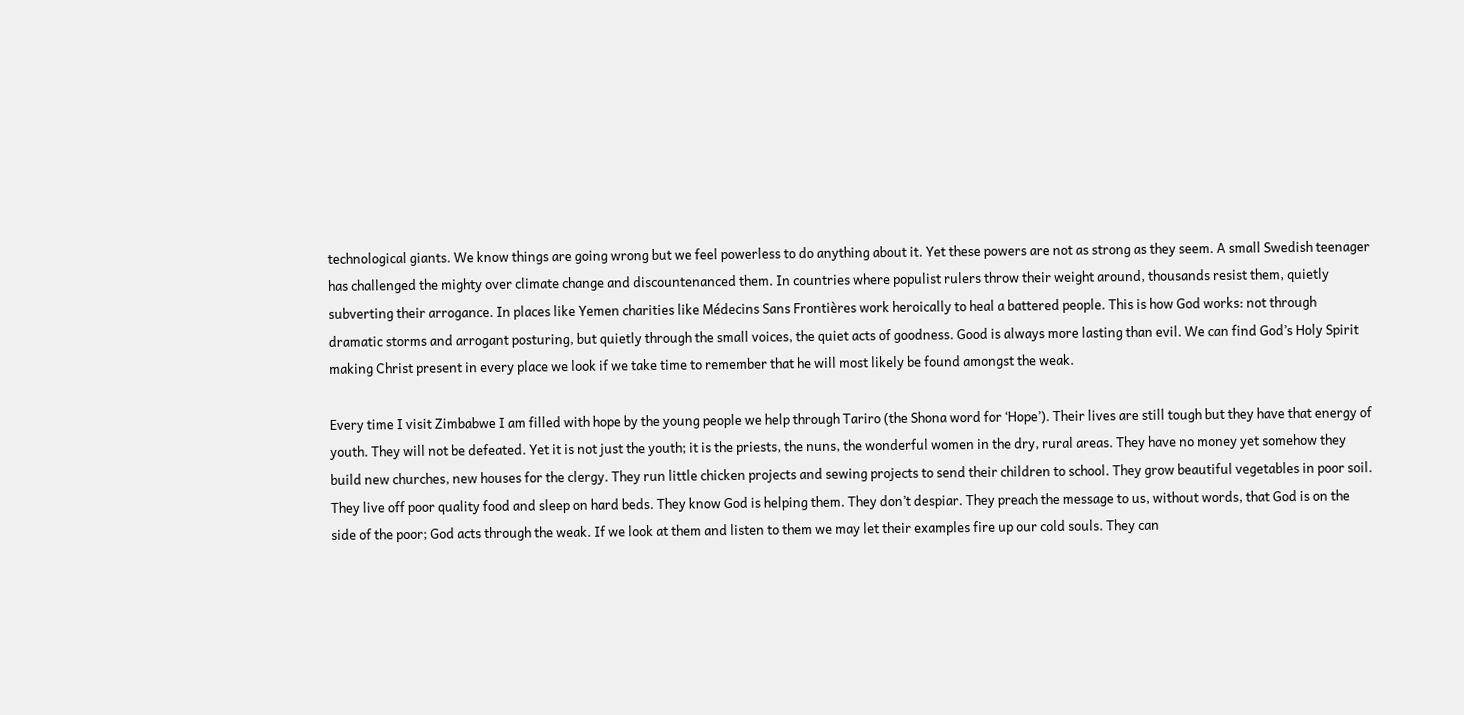technological giants. We know things are going wrong but we feel powerless to do anything about it. Yet these powers are not as strong as they seem. A small Swedish teenager has challenged the mighty over climate change and discountenanced them. In countries where populist rulers throw their weight around, thousands resist them, quietly subverting their arrogance. In places like Yemen charities like Médecins Sans Frontières work heroically to heal a battered people. This is how God works: not through dramatic storms and arrogant posturing, but quietly through the small voices, the quiet acts of goodness. Good is always more lasting than evil. We can find God’s Holy Spirit making Christ present in every place we look if we take time to remember that he will most likely be found amongst the weak.

Every time I visit Zimbabwe I am filled with hope by the young people we help through Tariro (the Shona word for ‘Hope’). Their lives are still tough but they have that energy of youth. They will not be defeated. Yet it is not just the youth; it is the priests, the nuns, the wonderful women in the dry, rural areas. They have no money yet somehow they build new churches, new houses for the clergy. They run little chicken projects and sewing projects to send their children to school. They grow beautiful vegetables in poor soil. They live off poor quality food and sleep on hard beds. They know God is helping them. They don’t despiar. They preach the message to us, without words, that God is on the side of the poor; God acts through the weak. If we look at them and listen to them we may let their examples fire up our cold souls. They can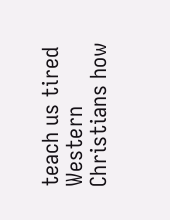teach us tired Western Christians how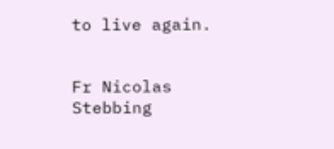to live again.


Fr Nicolas Stebbing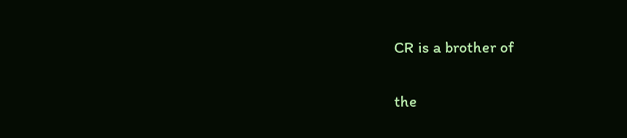CR is a brother of

the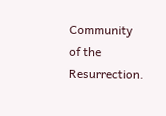Community of the Resurrection.